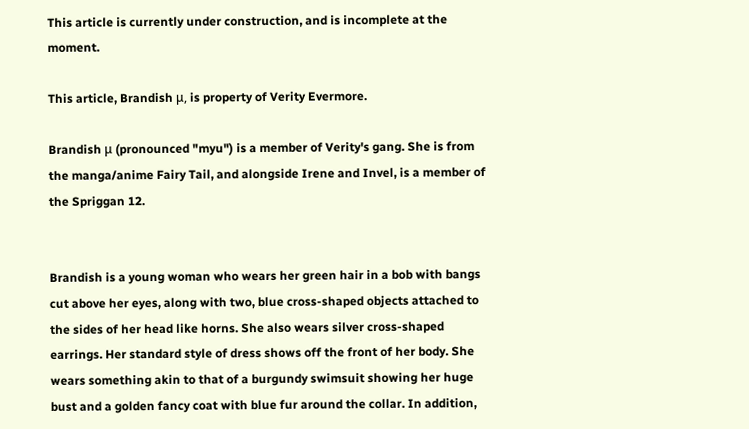This article is currently under construction, and is incomplete at the moment.

This article, Brandish μ, is property of Verity Evermore.

Brandish μ (pronounced "myu") is a member of Verity's gang. She is from the manga/anime Fairy Tail, and alongside Irene and Invel, is a member of the Spriggan 12.


Brandish is a young woman who wears her green hair in a bob with bangs cut above her eyes, along with two, blue cross-shaped objects attached to the sides of her head like horns. She also wears silver cross-shaped earrings. Her standard style of dress shows off the front of her body. She wears something akin to that of a burgundy swimsuit showing her huge bust and a golden fancy coat with blue fur around the collar. In addition,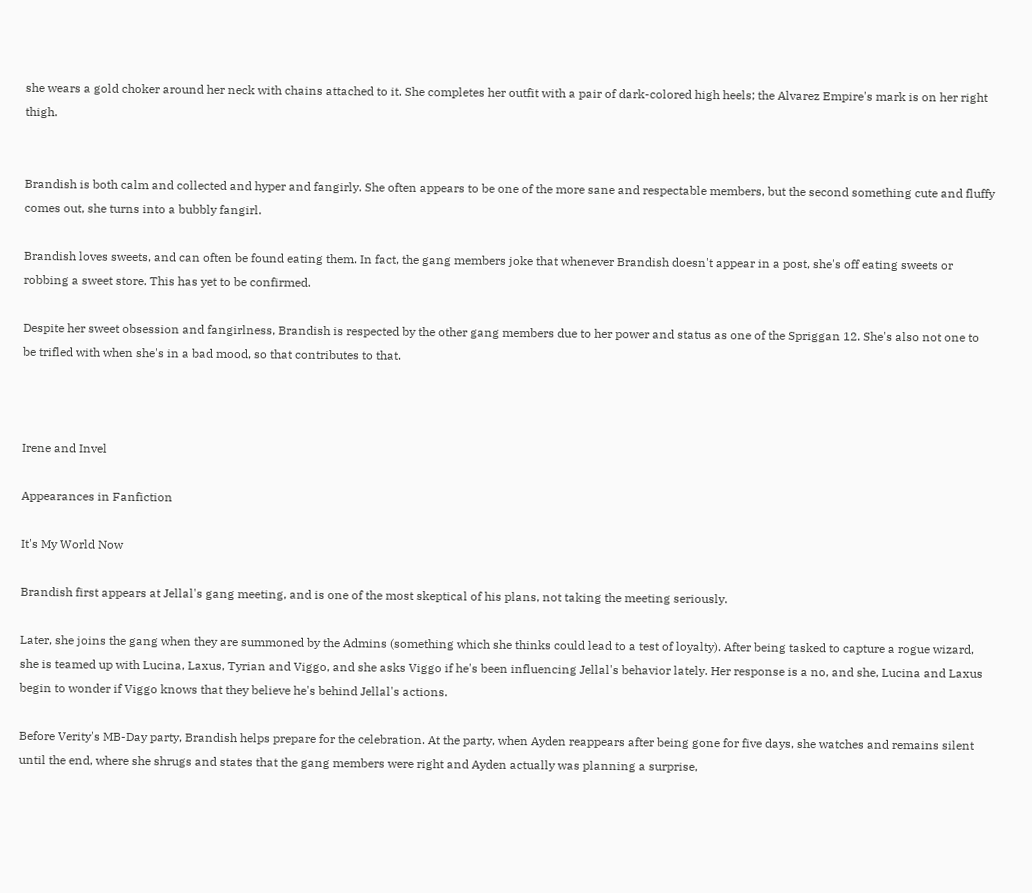she wears a gold choker around her neck with chains attached to it. She completes her outfit with a pair of dark-colored high heels; the Alvarez Empire's mark is on her right thigh.


Brandish is both calm and collected and hyper and fangirly. She often appears to be one of the more sane and respectable members, but the second something cute and fluffy comes out, she turns into a bubbly fangirl.

Brandish loves sweets, and can often be found eating them. In fact, the gang members joke that whenever Brandish doesn't appear in a post, she's off eating sweets or robbing a sweet store. This has yet to be confirmed.

Despite her sweet obsession and fangirlness, Brandish is respected by the other gang members due to her power and status as one of the Spriggan 12. She's also not one to be trifled with when she's in a bad mood, so that contributes to that.



Irene and Invel

Appearances in Fanfiction

It's My World Now

Brandish first appears at Jellal's gang meeting, and is one of the most skeptical of his plans, not taking the meeting seriously.

Later, she joins the gang when they are summoned by the Admins (something which she thinks could lead to a test of loyalty). After being tasked to capture a rogue wizard, she is teamed up with Lucina, Laxus, Tyrian and Viggo, and she asks Viggo if he's been influencing Jellal's behavior lately. Her response is a no, and she, Lucina and Laxus begin to wonder if Viggo knows that they believe he's behind Jellal's actions.

Before Verity's MB-Day party, Brandish helps prepare for the celebration. At the party, when Ayden reappears after being gone for five days, she watches and remains silent until the end, where she shrugs and states that the gang members were right and Ayden actually was planning a surprise,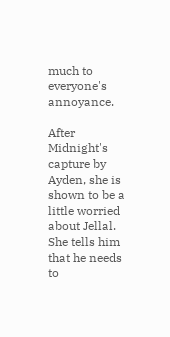much to everyone's annoyance.

After Midnight's capture by Ayden, she is shown to be a little worried about Jellal. She tells him that he needs to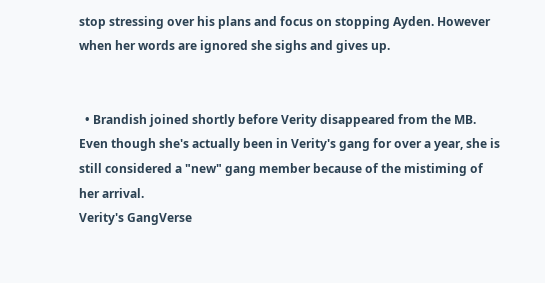stop stressing over his plans and focus on stopping Ayden. However when her words are ignored she sighs and gives up.


  • Brandish joined shortly before Verity disappeared from the MB. Even though she's actually been in Verity's gang for over a year, she is still considered a "new" gang member because of the mistiming of her arrival.
Verity's GangVerse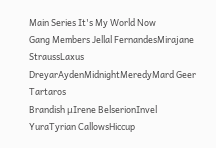Main Series It's My World Now
Gang Members Jellal FernandesMirajane StraussLaxus DreyarAydenMidnightMeredyMard Geer Tartaros
Brandish μIrene BelserionInvel YuraTyrian CallowsHiccup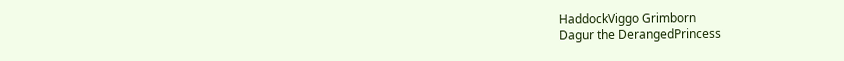HaddockViggo Grimborn
Dagur the DerangedPrincess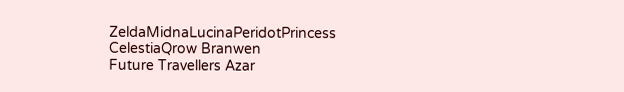ZeldaMidnaLucinaPeridotPrincess CelestiaQrow Branwen
Future Travellers Azar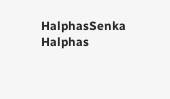HalphasSenka Halphas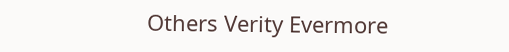Others Verity Evermore